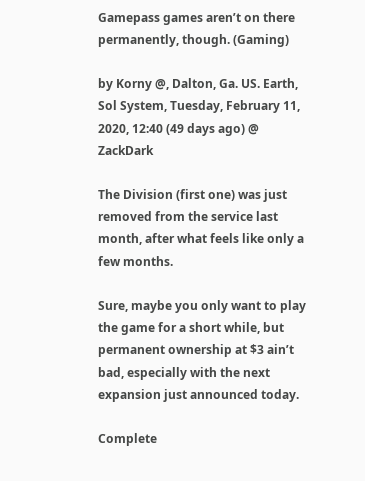Gamepass games aren’t on there permanently, though. (Gaming)

by Korny @, Dalton, Ga. US. Earth, Sol System, Tuesday, February 11, 2020, 12:40 (49 days ago) @ ZackDark

The Division (first one) was just removed from the service last month, after what feels like only a few months.

Sure, maybe you only want to play the game for a short while, but permanent ownership at $3 ain’t bad, especially with the next expansion just announced today.

Complete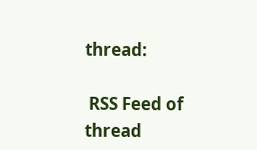thread:

 RSS Feed of thread